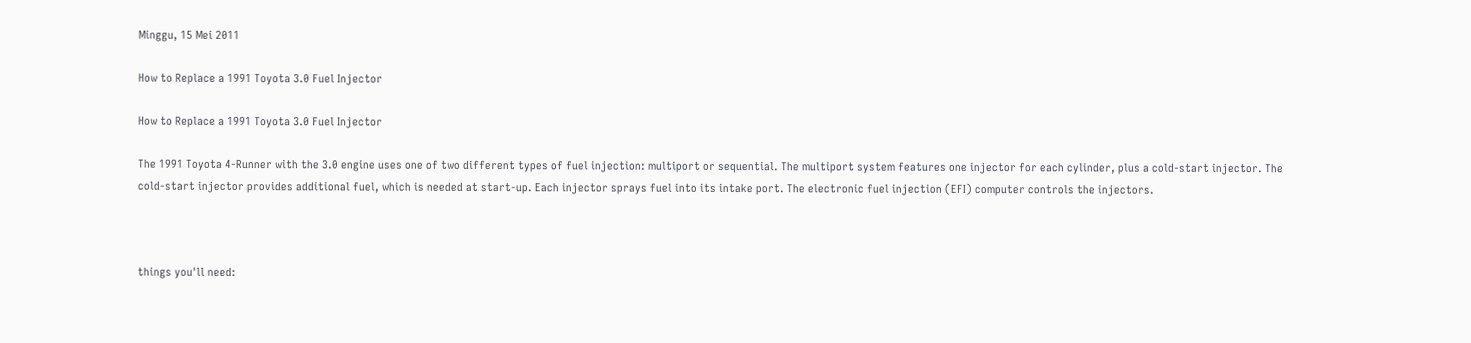Minggu, 15 Mei 2011

How to Replace a 1991 Toyota 3.0 Fuel Injector

How to Replace a 1991 Toyota 3.0 Fuel Injector

The 1991 Toyota 4-Runner with the 3.0 engine uses one of two different types of fuel injection: multiport or sequential. The multiport system features one injector for each cylinder, plus a cold-start injector. The cold-start injector provides additional fuel, which is needed at start-up. Each injector sprays fuel into its intake port. The electronic fuel injection (EFI) computer controls the injectors.



things you'll need: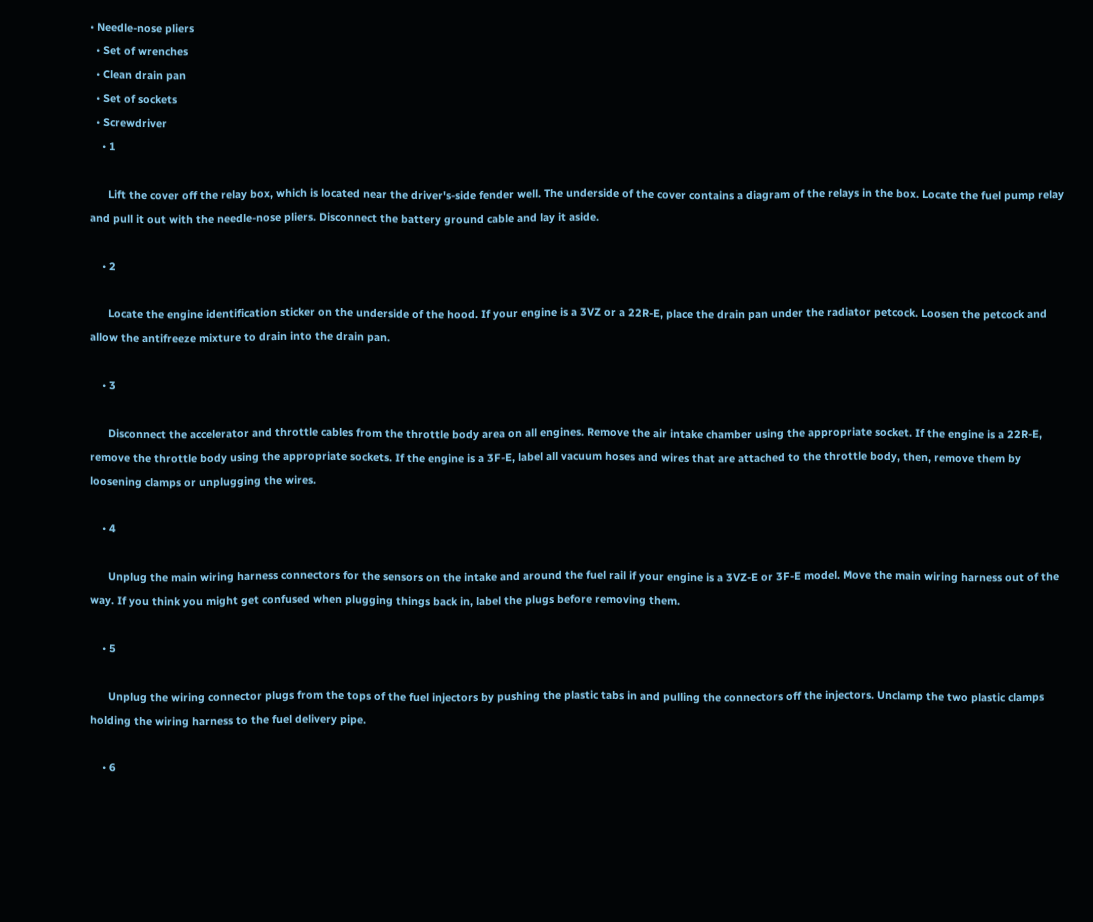• Needle-nose pliers
  • Set of wrenches
  • Clean drain pan
  • Set of sockets
  • Screwdriver
    • 1

      Lift the cover off the relay box, which is located near the driver's-side fender well. The underside of the cover contains a diagram of the relays in the box. Locate the fuel pump relay and pull it out with the needle-nose pliers. Disconnect the battery ground cable and lay it aside.

    • 2

      Locate the engine identification sticker on the underside of the hood. If your engine is a 3VZ or a 22R-E, place the drain pan under the radiator petcock. Loosen the petcock and allow the antifreeze mixture to drain into the drain pan.

    • 3

      Disconnect the accelerator and throttle cables from the throttle body area on all engines. Remove the air intake chamber using the appropriate socket. If the engine is a 22R-E, remove the throttle body using the appropriate sockets. If the engine is a 3F-E, label all vacuum hoses and wires that are attached to the throttle body, then, remove them by loosening clamps or unplugging the wires.

    • 4

      Unplug the main wiring harness connectors for the sensors on the intake and around the fuel rail if your engine is a 3VZ-E or 3F-E model. Move the main wiring harness out of the way. If you think you might get confused when plugging things back in, label the plugs before removing them.

    • 5

      Unplug the wiring connector plugs from the tops of the fuel injectors by pushing the plastic tabs in and pulling the connectors off the injectors. Unclamp the two plastic clamps holding the wiring harness to the fuel delivery pipe.

    • 6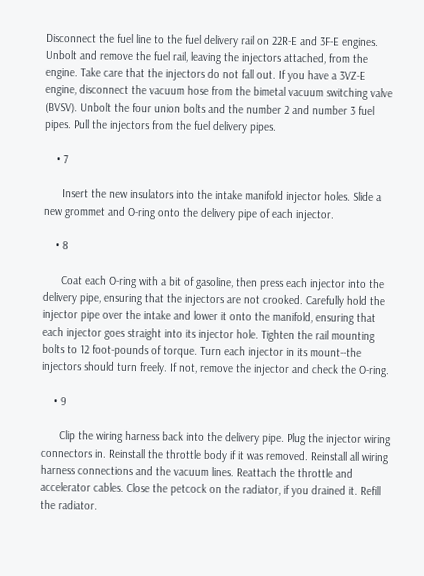Disconnect the fuel line to the fuel delivery rail on 22R-E and 3F-E engines. Unbolt and remove the fuel rail, leaving the injectors attached, from the engine. Take care that the injectors do not fall out. If you have a 3VZ-E engine, disconnect the vacuum hose from the bimetal vacuum switching valve (BVSV). Unbolt the four union bolts and the number 2 and number 3 fuel pipes. Pull the injectors from the fuel delivery pipes.

    • 7

      Insert the new insulators into the intake manifold injector holes. Slide a new grommet and O-ring onto the delivery pipe of each injector.

    • 8

      Coat each O-ring with a bit of gasoline, then press each injector into the delivery pipe, ensuring that the injectors are not crooked. Carefully hold the injector pipe over the intake and lower it onto the manifold, ensuring that each injector goes straight into its injector hole. Tighten the rail mounting bolts to 12 foot-pounds of torque. Turn each injector in its mount--the injectors should turn freely. If not, remove the injector and check the O-ring.

    • 9

      Clip the wiring harness back into the delivery pipe. Plug the injector wiring connectors in. Reinstall the throttle body if it was removed. Reinstall all wiring harness connections and the vacuum lines. Reattach the throttle and accelerator cables. Close the petcock on the radiator, if you drained it. Refill the radiator.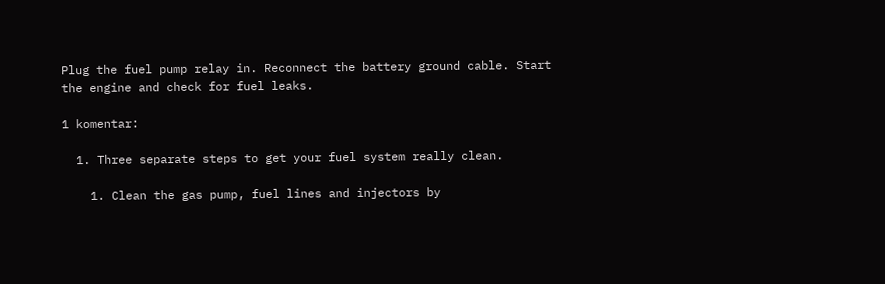Plug the fuel pump relay in. Reconnect the battery ground cable. Start the engine and check for fuel leaks.

1 komentar:

  1. Three separate steps to get your fuel system really clean.

    1. Clean the gas pump, fuel lines and injectors by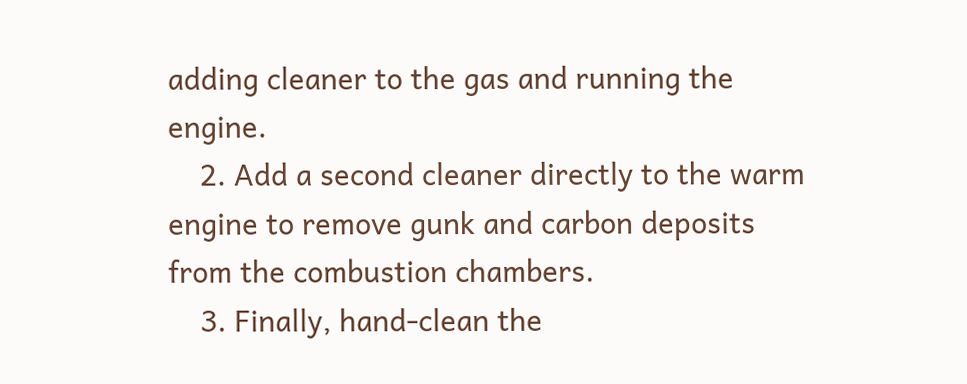adding cleaner to the gas and running the engine.
    2. Add a second cleaner directly to the warm engine to remove gunk and carbon deposits from the combustion chambers.
    3. Finally, hand-clean the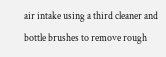air intake using a third cleaner and bottle brushes to remove rough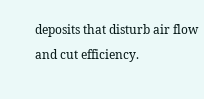deposits that disturb air flow and cut efficiency.